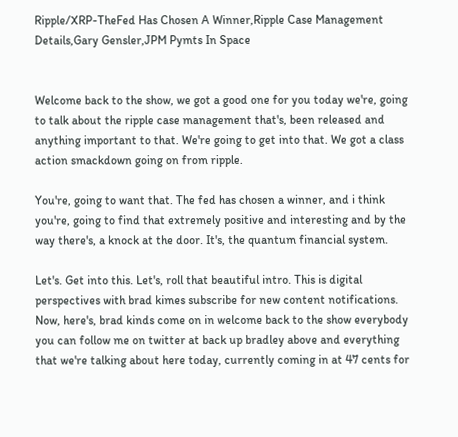Ripple/XRP-TheFed Has Chosen A Winner,Ripple Case Management Details,Gary Gensler,JPM Pymts In Space


Welcome back to the show, we got a good one for you today we're, going to talk about the ripple case management that's, been released and anything important to that. We're going to get into that. We got a class action smackdown going on from ripple.

You're, going to want that. The fed has chosen a winner, and i think you're, going to find that extremely positive and interesting and by the way there's, a knock at the door. It's, the quantum financial system.

Let's. Get into this. Let's, roll that beautiful intro. This is digital perspectives with brad kimes subscribe for new content notifications. Now, here's, brad kinds come on in welcome back to the show everybody you can follow me on twitter at back up bradley above and everything that we're talking about here today, currently coming in at 47 cents for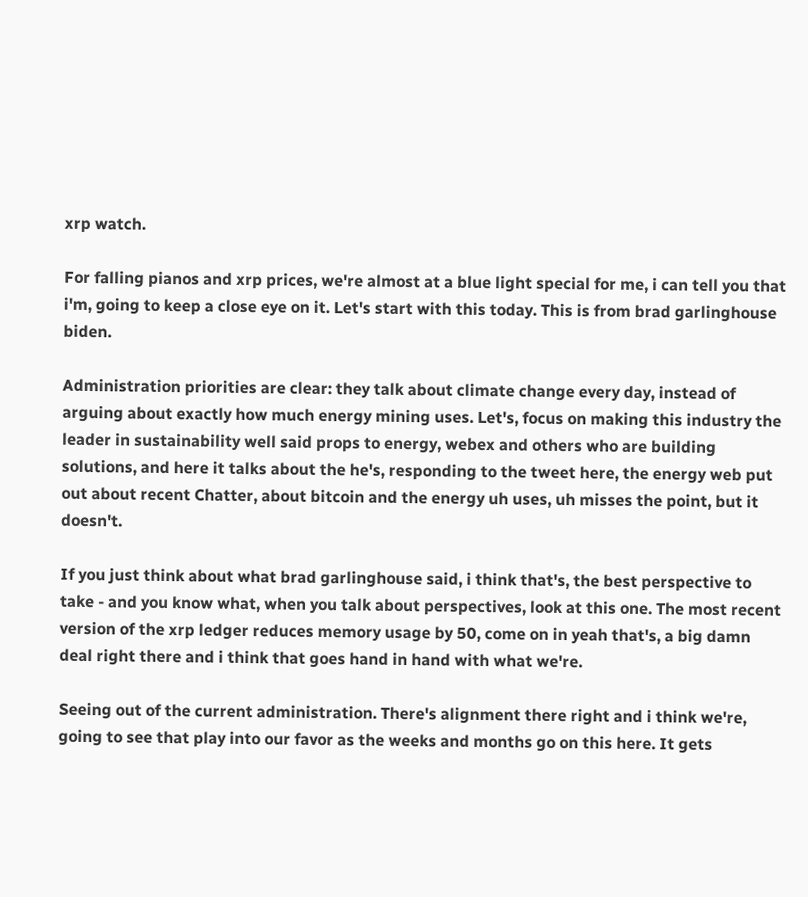xrp watch.

For falling pianos and xrp prices, we're almost at a blue light special for me, i can tell you that i'm, going to keep a close eye on it. Let's start with this today. This is from brad garlinghouse biden.

Administration priorities are clear: they talk about climate change every day, instead of arguing about exactly how much energy mining uses. Let's, focus on making this industry the leader in sustainability well said props to energy, webex and others who are building solutions, and here it talks about the he's, responding to the tweet here, the energy web put out about recent Chatter, about bitcoin and the energy uh uses, uh misses the point, but it doesn't.

If you just think about what brad garlinghouse said, i think that's, the best perspective to take - and you know what, when you talk about perspectives, look at this one. The most recent version of the xrp ledger reduces memory usage by 50, come on in yeah that's, a big damn deal right there and i think that goes hand in hand with what we're.

Seeing out of the current administration. There's alignment there right and i think we're, going to see that play into our favor as the weeks and months go on this here. It gets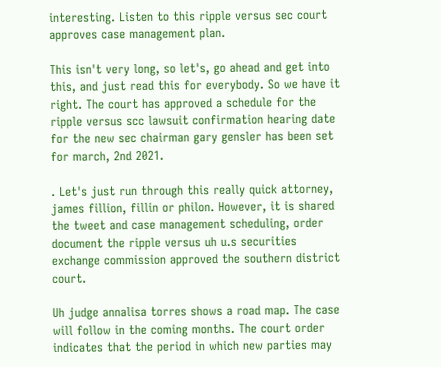interesting. Listen to this ripple versus sec court approves case management plan.

This isn't very long, so let's, go ahead and get into this, and just read this for everybody. So we have it right. The court has approved a schedule for the ripple versus scc lawsuit confirmation hearing date for the new sec chairman gary gensler has been set for march, 2nd 2021.

. Let's just run through this really quick attorney, james fillion, fillin or philon. However, it is shared the tweet and case management scheduling, order document the ripple versus uh u.s securities exchange commission approved the southern district court.

Uh judge annalisa torres shows a road map. The case will follow in the coming months. The court order indicates that the period in which new parties may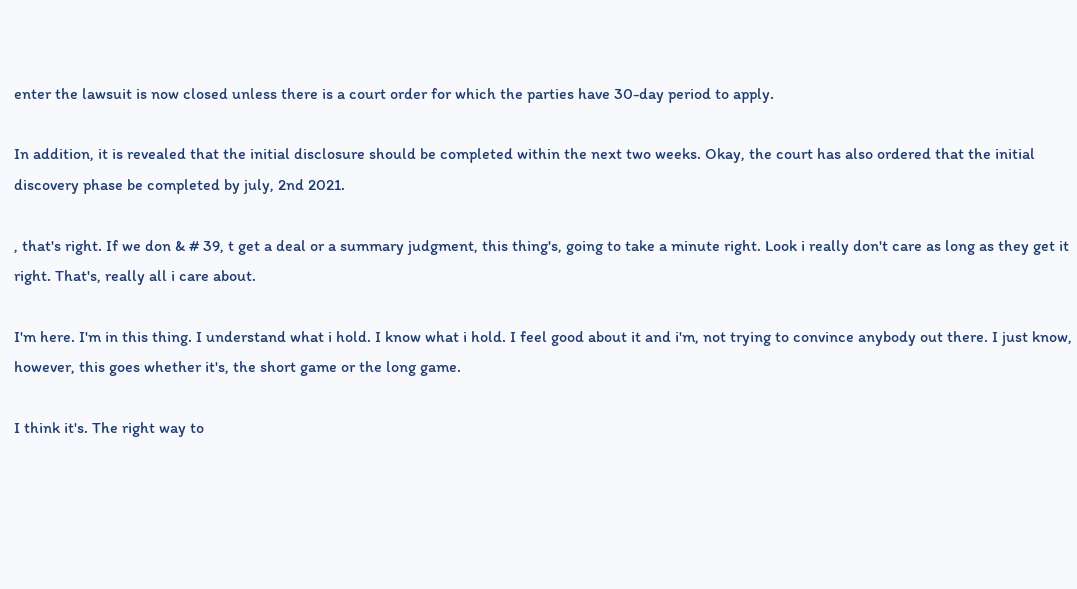enter the lawsuit is now closed unless there is a court order for which the parties have 30-day period to apply.

In addition, it is revealed that the initial disclosure should be completed within the next two weeks. Okay, the court has also ordered that the initial discovery phase be completed by july, 2nd 2021.

, that's right. If we don & # 39, t get a deal or a summary judgment, this thing's, going to take a minute right. Look i really don't care as long as they get it right. That's, really all i care about.

I'm here. I'm in this thing. I understand what i hold. I know what i hold. I feel good about it and i'm, not trying to convince anybody out there. I just know, however, this goes whether it's, the short game or the long game.

I think it's. The right way to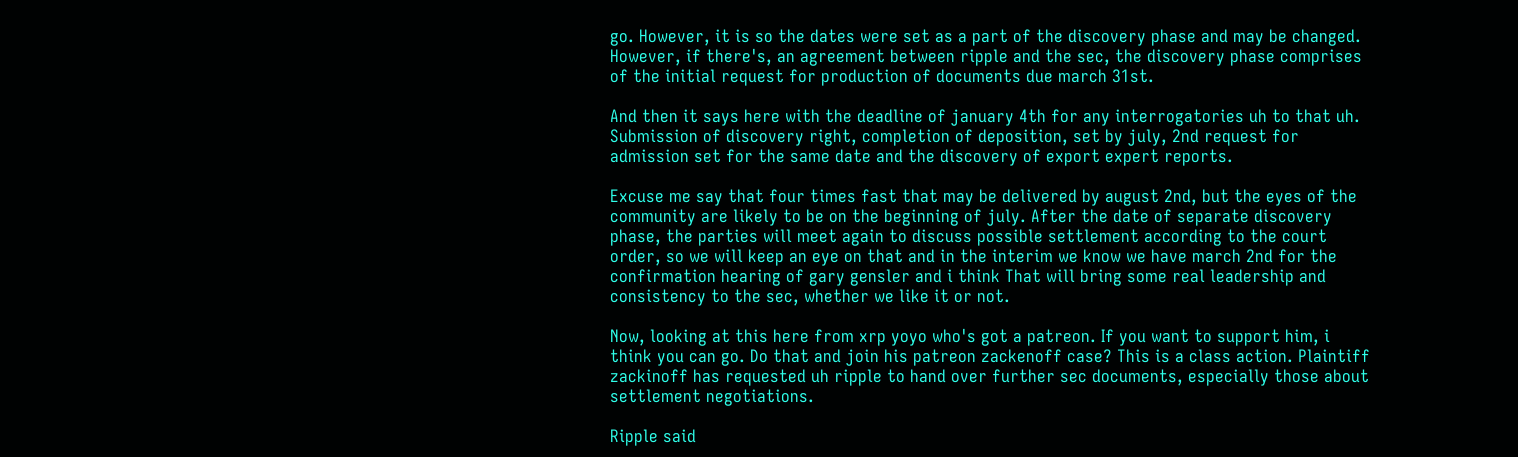go. However, it is so the dates were set as a part of the discovery phase and may be changed. However, if there's, an agreement between ripple and the sec, the discovery phase comprises of the initial request for production of documents due march 31st.

And then it says here with the deadline of january 4th for any interrogatories uh to that uh. Submission of discovery right, completion of deposition, set by july, 2nd request for admission set for the same date and the discovery of export expert reports.

Excuse me say that four times fast that may be delivered by august 2nd, but the eyes of the community are likely to be on the beginning of july. After the date of separate discovery phase, the parties will meet again to discuss possible settlement according to the court order, so we will keep an eye on that and in the interim we know we have march 2nd for the confirmation hearing of gary gensler and i think That will bring some real leadership and consistency to the sec, whether we like it or not.

Now, looking at this here from xrp yoyo who's got a patreon. If you want to support him, i think you can go. Do that and join his patreon zackenoff case? This is a class action. Plaintiff zackinoff has requested uh ripple to hand over further sec documents, especially those about settlement negotiations.

Ripple said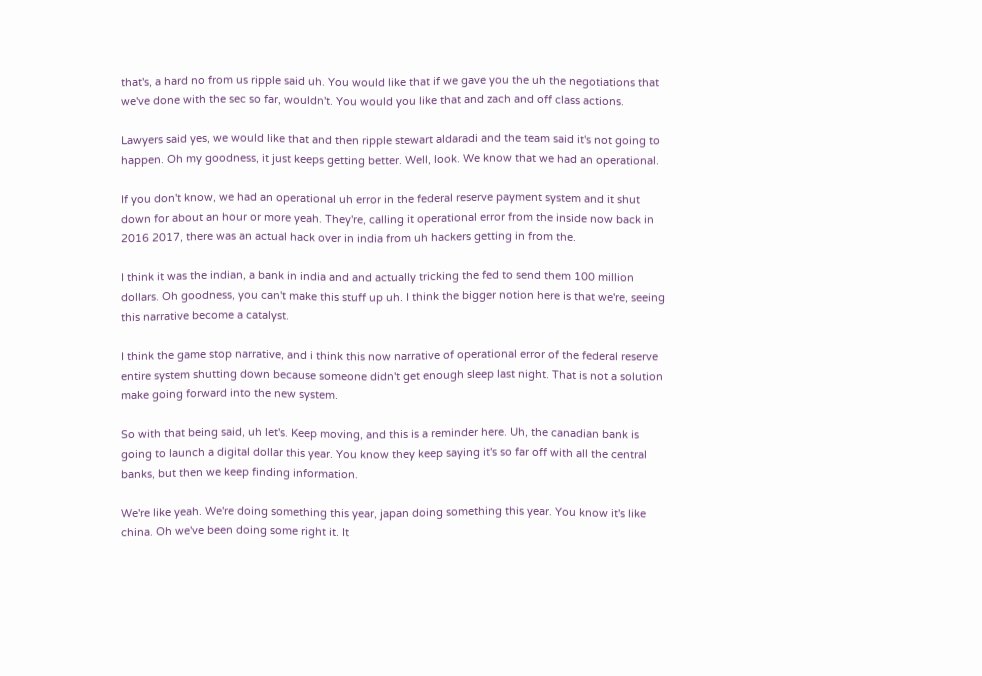that's, a hard no from us ripple said uh. You would like that if we gave you the uh the negotiations that we've done with the sec so far, wouldn't. You would you like that and zach and off class actions.

Lawyers said yes, we would like that and then ripple stewart aldaradi and the team said it's not going to happen. Oh my goodness, it just keeps getting better. Well, look. We know that we had an operational.

If you don't know, we had an operational uh error in the federal reserve payment system and it shut down for about an hour or more yeah. They're, calling it operational error from the inside now back in 2016 2017, there was an actual hack over in india from uh hackers getting in from the.

I think it was the indian, a bank in india and and actually tricking the fed to send them 100 million dollars. Oh goodness, you can't make this stuff up uh. I think the bigger notion here is that we're, seeing this narrative become a catalyst.

I think the game stop narrative, and i think this now narrative of operational error of the federal reserve entire system shutting down because someone didn't get enough sleep last night. That is not a solution make going forward into the new system.

So with that being said, uh let's. Keep moving, and this is a reminder here. Uh, the canadian bank is going to launch a digital dollar this year. You know they keep saying it's so far off with all the central banks, but then we keep finding information.

We're like yeah. We're doing something this year, japan doing something this year. You know it's like china. Oh we've been doing some right it. It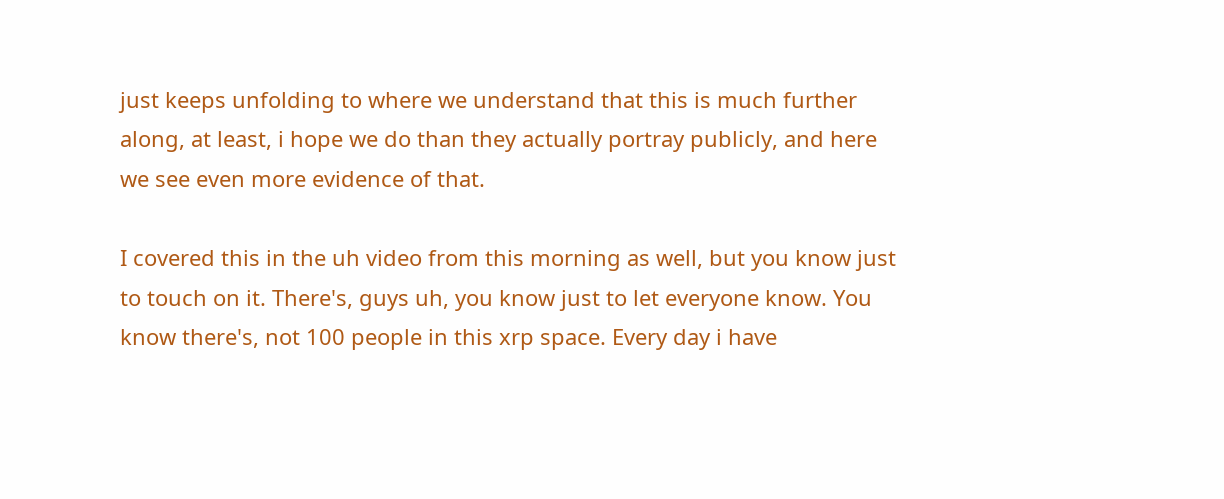just keeps unfolding to where we understand that this is much further along, at least, i hope we do than they actually portray publicly, and here we see even more evidence of that.

I covered this in the uh video from this morning as well, but you know just to touch on it. There's, guys uh, you know just to let everyone know. You know there's, not 100 people in this xrp space. Every day i have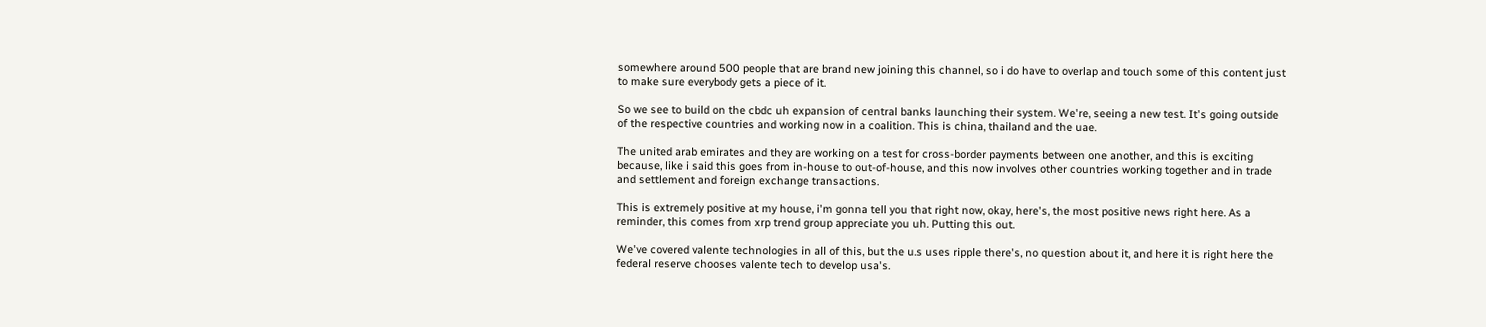somewhere around 500 people that are brand new joining this channel, so i do have to overlap and touch some of this content just to make sure everybody gets a piece of it.

So we see to build on the cbdc uh expansion of central banks launching their system. We're, seeing a new test. It's going outside of the respective countries and working now in a coalition. This is china, thailand and the uae.

The united arab emirates and they are working on a test for cross-border payments between one another, and this is exciting because, like i said this goes from in-house to out-of-house, and this now involves other countries working together and in trade and settlement and foreign exchange transactions.

This is extremely positive at my house, i'm gonna tell you that right now, okay, here's, the most positive news right here. As a reminder, this comes from xrp trend group appreciate you uh. Putting this out.

We've covered valente technologies in all of this, but the u.s uses ripple there's, no question about it, and here it is right here the federal reserve chooses valente tech to develop usa's.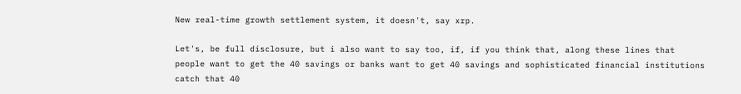New real-time growth settlement system, it doesn't, say xrp.

Let's, be full disclosure, but i also want to say too, if, if you think that, along these lines that people want to get the 40 savings or banks want to get 40 savings and sophisticated financial institutions catch that 40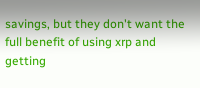savings, but they don't want the full benefit of using xrp and getting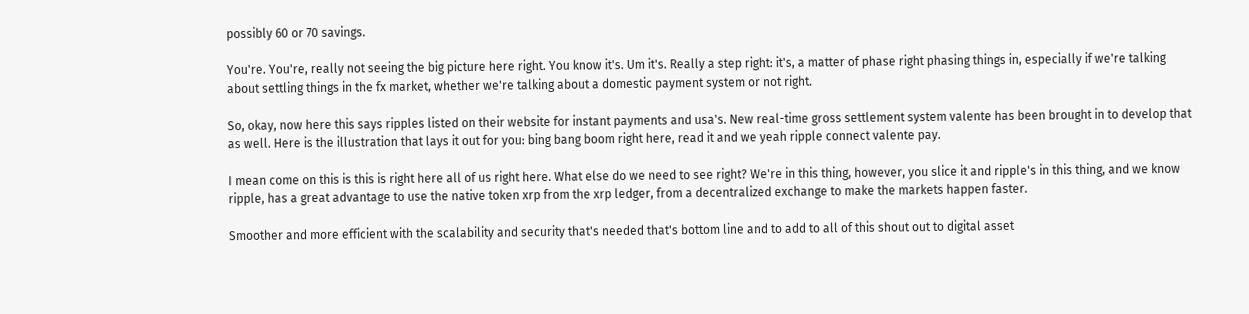possibly 60 or 70 savings.

You're. You're, really not seeing the big picture here right. You know it's. Um it's. Really a step right: it's, a matter of phase right phasing things in, especially if we're talking about settling things in the fx market, whether we're talking about a domestic payment system or not right.

So, okay, now here this says ripples listed on their website for instant payments and usa's. New real-time gross settlement system valente has been brought in to develop that as well. Here is the illustration that lays it out for you: bing bang boom right here, read it and we yeah ripple connect valente pay.

I mean come on this is this is right here all of us right here. What else do we need to see right? We're in this thing, however, you slice it and ripple's in this thing, and we know ripple, has a great advantage to use the native token xrp from the xrp ledger, from a decentralized exchange to make the markets happen faster.

Smoother and more efficient with the scalability and security that's needed that's bottom line and to add to all of this shout out to digital asset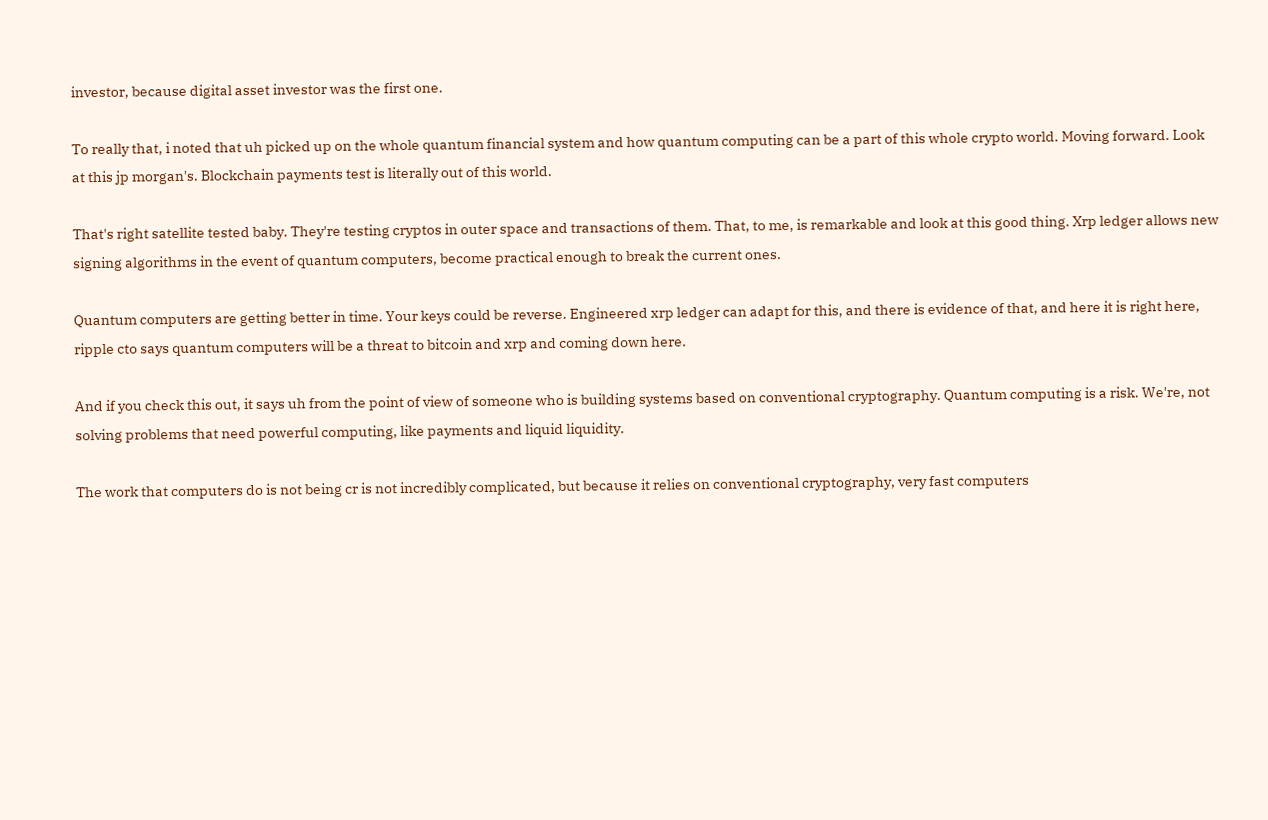investor, because digital asset investor was the first one.

To really that, i noted that uh picked up on the whole quantum financial system and how quantum computing can be a part of this whole crypto world. Moving forward. Look at this jp morgan's. Blockchain payments test is literally out of this world.

That's right satellite tested baby. They're testing cryptos in outer space and transactions of them. That, to me, is remarkable and look at this good thing. Xrp ledger allows new signing algorithms in the event of quantum computers, become practical enough to break the current ones.

Quantum computers are getting better in time. Your keys could be reverse. Engineered xrp ledger can adapt for this, and there is evidence of that, and here it is right here, ripple cto says quantum computers will be a threat to bitcoin and xrp and coming down here.

And if you check this out, it says uh from the point of view of someone who is building systems based on conventional cryptography. Quantum computing is a risk. We're, not solving problems that need powerful computing, like payments and liquid liquidity.

The work that computers do is not being cr is not incredibly complicated, but because it relies on conventional cryptography, very fast computers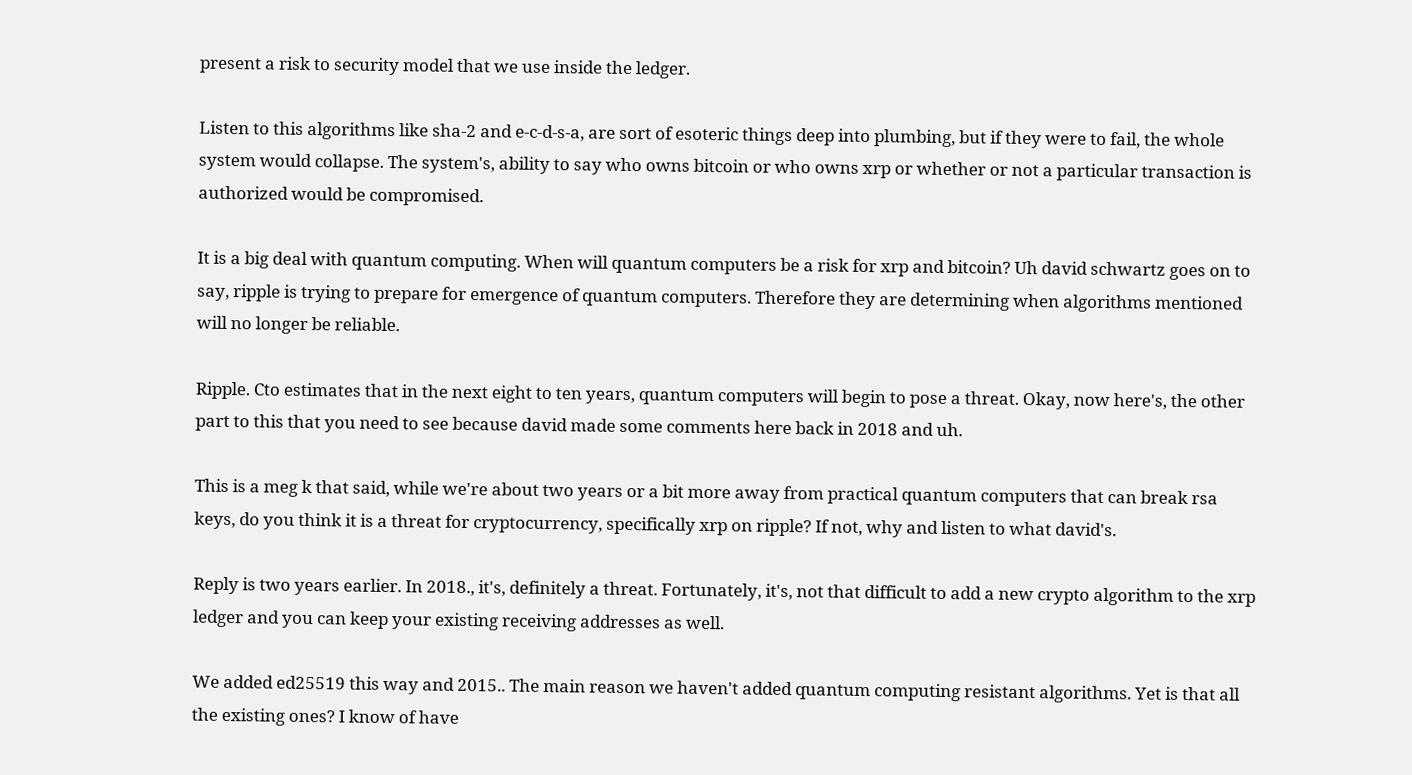present a risk to security model that we use inside the ledger.

Listen to this algorithms like sha-2 and e-c-d-s-a, are sort of esoteric things deep into plumbing, but if they were to fail, the whole system would collapse. The system's, ability to say who owns bitcoin or who owns xrp or whether or not a particular transaction is authorized would be compromised.

It is a big deal with quantum computing. When will quantum computers be a risk for xrp and bitcoin? Uh david schwartz goes on to say, ripple is trying to prepare for emergence of quantum computers. Therefore they are determining when algorithms mentioned will no longer be reliable.

Ripple. Cto estimates that in the next eight to ten years, quantum computers will begin to pose a threat. Okay, now here's, the other part to this that you need to see because david made some comments here back in 2018 and uh.

This is a meg k that said, while we're about two years or a bit more away from practical quantum computers that can break rsa keys, do you think it is a threat for cryptocurrency, specifically xrp on ripple? If not, why and listen to what david's.

Reply is two years earlier. In 2018., it's, definitely a threat. Fortunately, it's, not that difficult to add a new crypto algorithm to the xrp ledger and you can keep your existing receiving addresses as well.

We added ed25519 this way and 2015.. The main reason we haven't added quantum computing resistant algorithms. Yet is that all the existing ones? I know of have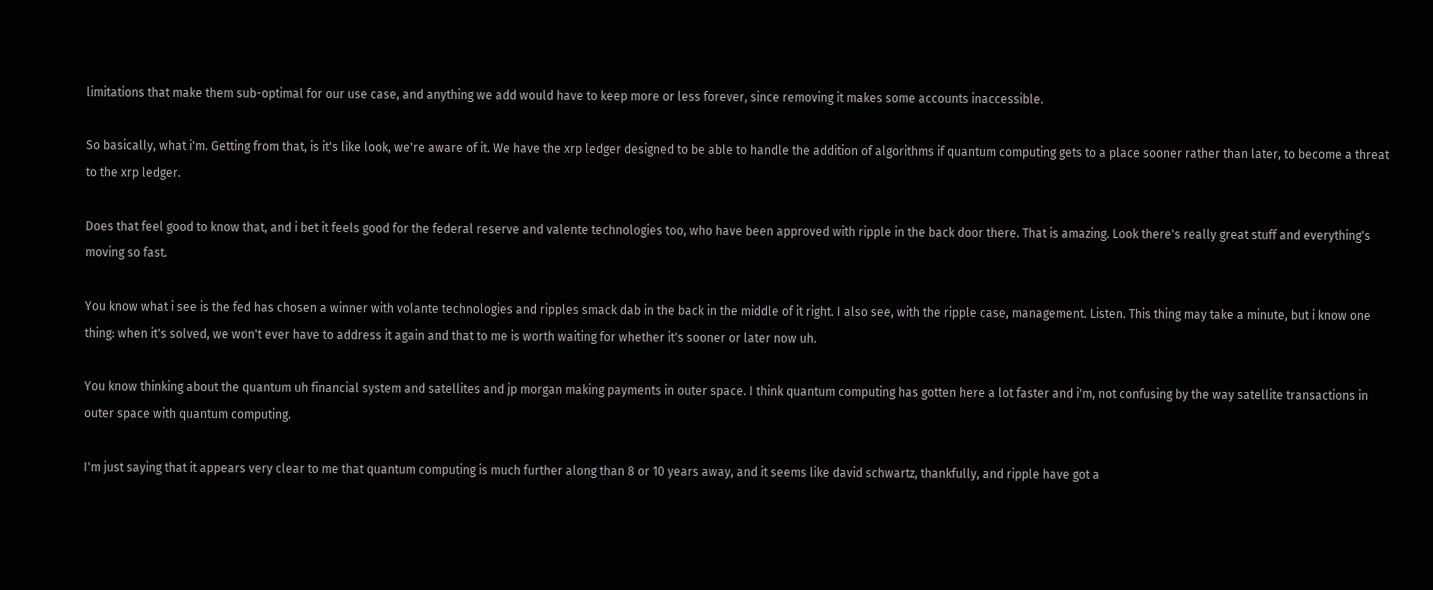limitations that make them sub-optimal for our use case, and anything we add would have to keep more or less forever, since removing it makes some accounts inaccessible.

So basically, what i'm. Getting from that, is it's like look, we're aware of it. We have the xrp ledger designed to be able to handle the addition of algorithms if quantum computing gets to a place sooner rather than later, to become a threat to the xrp ledger.

Does that feel good to know that, and i bet it feels good for the federal reserve and valente technologies too, who have been approved with ripple in the back door there. That is amazing. Look there's really great stuff and everything's moving so fast.

You know what i see is the fed has chosen a winner with volante technologies and ripples smack dab in the back in the middle of it right. I also see, with the ripple case, management. Listen. This thing may take a minute, but i know one thing: when it's solved, we won't ever have to address it again and that to me is worth waiting for whether it's sooner or later now uh.

You know thinking about the quantum uh financial system and satellites and jp morgan making payments in outer space. I think quantum computing has gotten here a lot faster and i'm, not confusing by the way satellite transactions in outer space with quantum computing.

I'm just saying that it appears very clear to me that quantum computing is much further along than 8 or 10 years away, and it seems like david schwartz, thankfully, and ripple have got a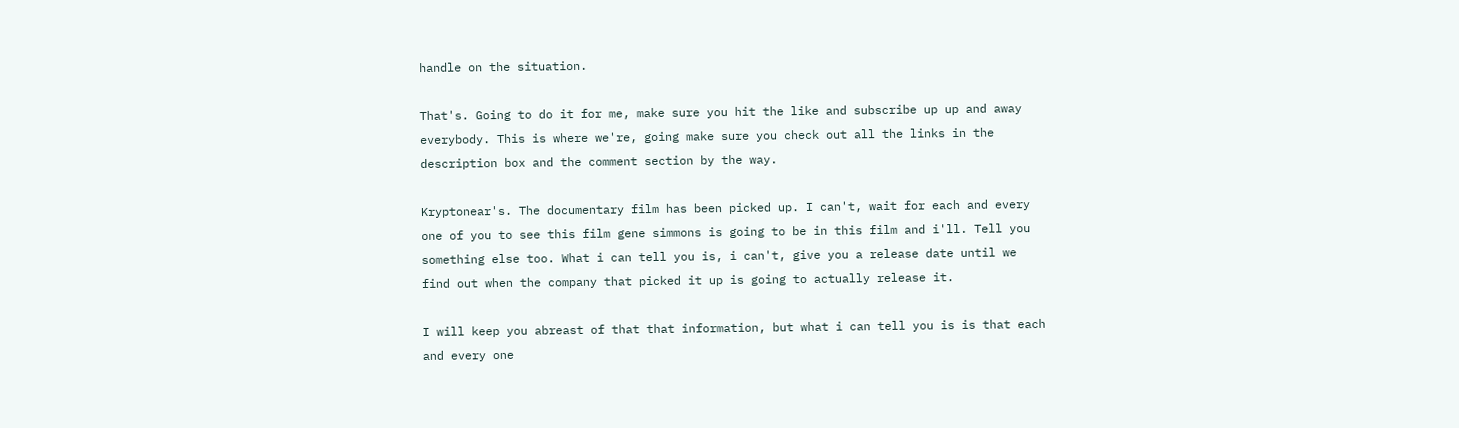handle on the situation.

That's. Going to do it for me, make sure you hit the like and subscribe up up and away everybody. This is where we're, going make sure you check out all the links in the description box and the comment section by the way.

Kryptonear's. The documentary film has been picked up. I can't, wait for each and every one of you to see this film gene simmons is going to be in this film and i'll. Tell you something else too. What i can tell you is, i can't, give you a release date until we find out when the company that picked it up is going to actually release it.

I will keep you abreast of that that information, but what i can tell you is is that each and every one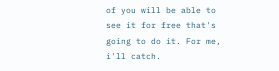of you will be able to see it for free that's going to do it. For me, i'll catch.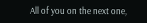All of you on the next one,